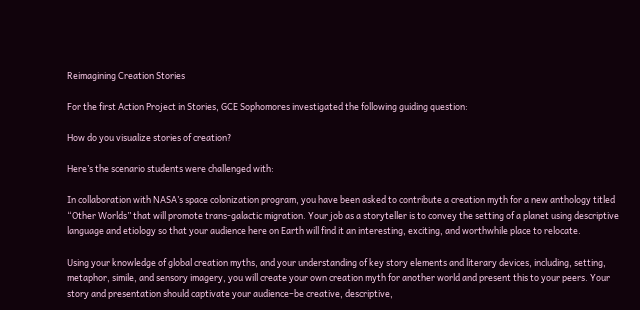Reimagining Creation Stories

For the first Action Project in Stories, GCE Sophomores investigated the following guiding question:

How do you visualize stories of creation?

Here’s the scenario students were challenged with:

In collaboration with NASA’s space colonization program, you have been asked to contribute a creation myth for a new anthology titled “Other Worlds” that will promote trans-galactic migration. Your job as a storyteller is to convey the setting of a planet using descriptive language and etiology so that your audience here on Earth will find it an interesting, exciting, and worthwhile place to relocate.

Using your knowledge of global creation myths, and your understanding of key story elements and literary devices, including, setting, metaphor, simile, and sensory imagery, you will create your own creation myth for another world and present this to your peers. Your story and presentation should captivate your audience–be creative, descriptive,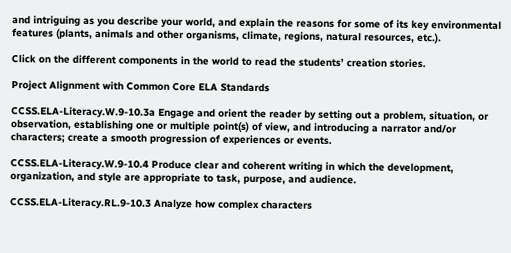and intriguing as you describe your world, and explain the reasons for some of its key environmental features (plants, animals and other organisms, climate, regions, natural resources, etc.).

Click on the different components in the world to read the students’ creation stories.

Project Alignment with Common Core ELA Standards

CCSS.ELA-Literacy.W.9-10.3a Engage and orient the reader by setting out a problem, situation, or observation, establishing one or multiple point(s) of view, and introducing a narrator and/or characters; create a smooth progression of experiences or events.

CCSS.ELA-Literacy.W.9-10.4 Produce clear and coherent writing in which the development, organization, and style are appropriate to task, purpose, and audience.

CCSS.ELA-Literacy.RL.9-10.3 Analyze how complex characters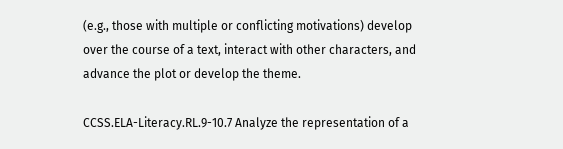(e.g., those with multiple or conflicting motivations) develop over the course of a text, interact with other characters, and advance the plot or develop the theme.

CCSS.ELA-Literacy.RL.9-10.7 Analyze the representation of a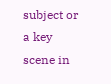subject or a key scene in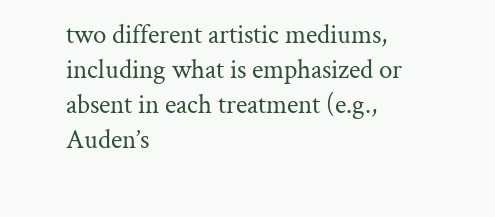two different artistic mediums, including what is emphasized or absent in each treatment (e.g., Auden’s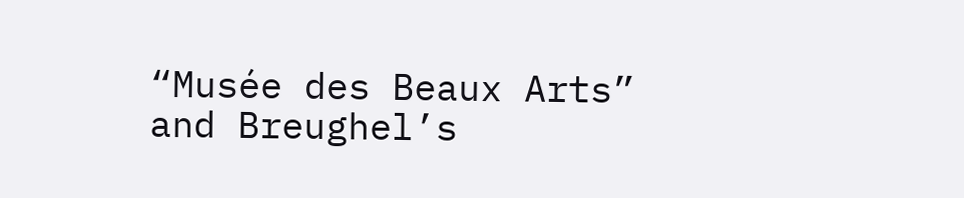“Musée des Beaux Arts” and Breughel’s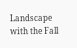Landscape with the Fall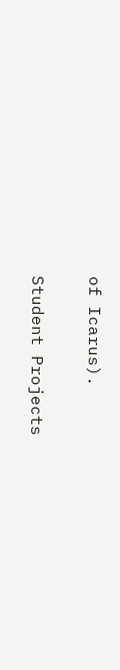of Icarus).

Student Projects